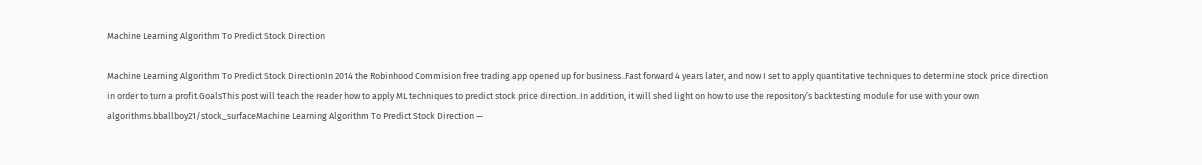Machine Learning Algorithm To Predict Stock Direction

Machine Learning Algorithm To Predict Stock DirectionIn 2014 the Robinhood Commision free trading app opened up for business..Fast forward 4 years later, and now I set to apply quantitative techniques to determine stock price direction in order to turn a profit.GoalsThis post will teach the reader how to apply ML techniques to predict stock price direction..In addition, it will shed light on how to use the repository’s backtesting module for use with your own algorithms.bballboy21/stock_surfaceMachine Learning Algorithm To Predict Stock Direction —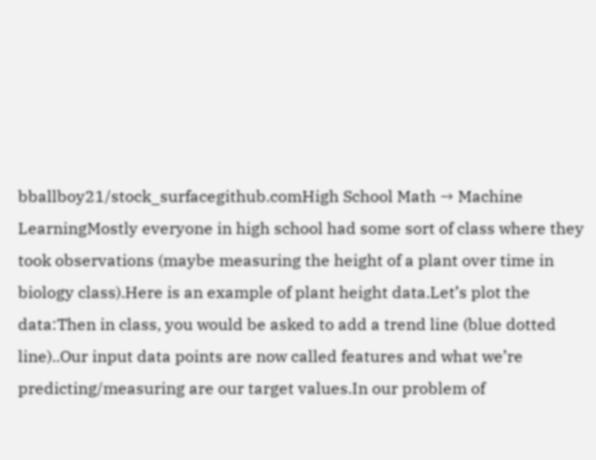bballboy21/stock_surfacegithub.comHigh School Math → Machine LearningMostly everyone in high school had some sort of class where they took observations (maybe measuring the height of a plant over time in biology class).Here is an example of plant height data.Let’s plot the data:Then in class, you would be asked to add a trend line (blue dotted line)..Our input data points are now called features and what we’re predicting/measuring are our target values.In our problem of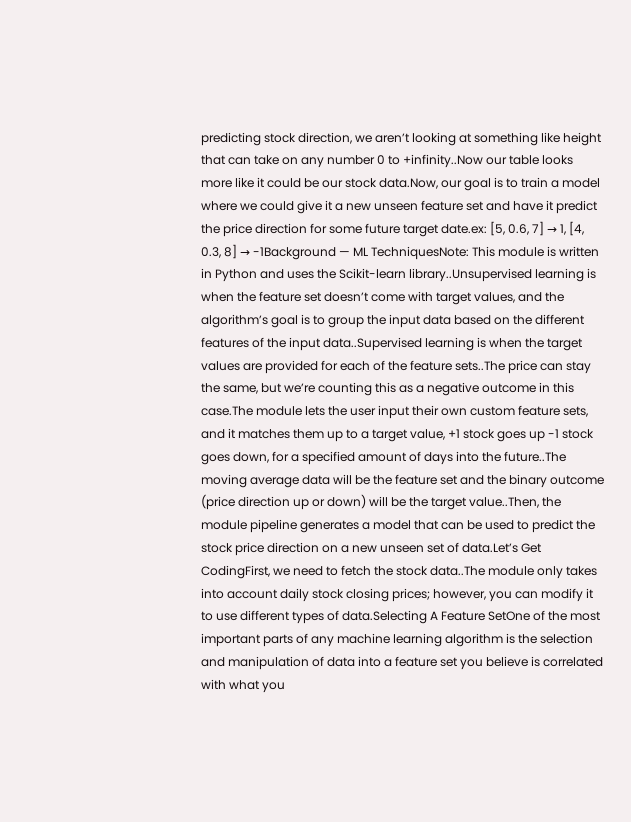predicting stock direction, we aren’t looking at something like height that can take on any number 0 to +infinity..Now our table looks more like it could be our stock data.Now, our goal is to train a model where we could give it a new unseen feature set and have it predict the price direction for some future target date.ex: [5, 0.6, 7] → 1, [4, 0.3, 8] → -1Background — ML TechniquesNote: This module is written in Python and uses the Scikit-learn library..Unsupervised learning is when the feature set doesn’t come with target values, and the algorithm’s goal is to group the input data based on the different features of the input data..Supervised learning is when the target values are provided for each of the feature sets..The price can stay the same, but we’re counting this as a negative outcome in this case.The module lets the user input their own custom feature sets, and it matches them up to a target value, +1 stock goes up -1 stock goes down, for a specified amount of days into the future..The moving average data will be the feature set and the binary outcome (price direction up or down) will be the target value..Then, the module pipeline generates a model that can be used to predict the stock price direction on a new unseen set of data.Let’s Get CodingFirst, we need to fetch the stock data..The module only takes into account daily stock closing prices; however, you can modify it to use different types of data.Selecting A Feature SetOne of the most important parts of any machine learning algorithm is the selection and manipulation of data into a feature set you believe is correlated with what you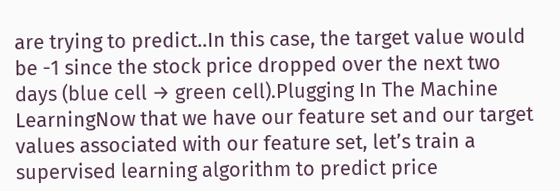are trying to predict..In this case, the target value would be -1 since the stock price dropped over the next two days (blue cell → green cell).Plugging In The Machine LearningNow that we have our feature set and our target values associated with our feature set, let’s train a supervised learning algorithm to predict price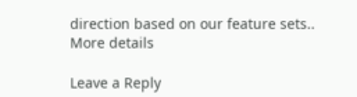direction based on our feature sets.. More details

Leave a Reply